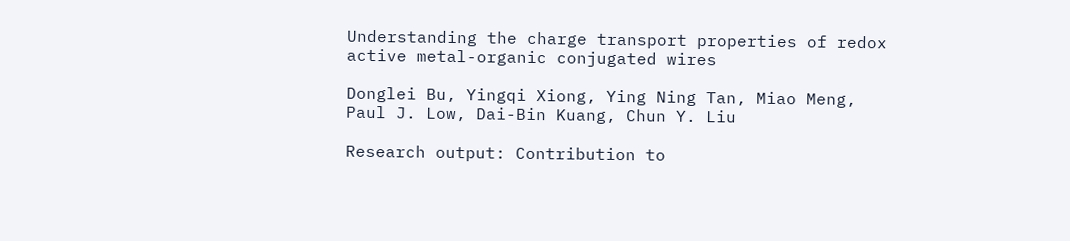Understanding the charge transport properties of redox active metal-organic conjugated wires

Donglei Bu, Yingqi Xiong, Ying Ning Tan, Miao Meng, Paul J. Low, Dai-Bin Kuang, Chun Y. Liu

Research output: Contribution to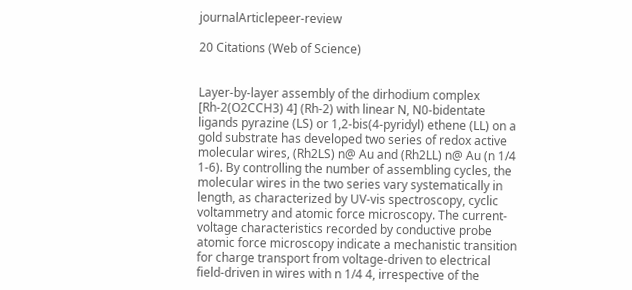journalArticlepeer-review

20 Citations (Web of Science)


Layer-by-layer assembly of the dirhodium complex [Rh-2(O2CCH3) 4] (Rh-2) with linear N, N0-bidentate ligands pyrazine (LS) or 1,2-bis(4-pyridyl) ethene (LL) on a gold substrate has developed two series of redox active molecular wires, (Rh2LS) n@ Au and (Rh2LL) n@ Au (n 1/4 1-6). By controlling the number of assembling cycles, the molecular wires in the two series vary systematically in length, as characterized by UV-vis spectroscopy, cyclic voltammetry and atomic force microscopy. The current-voltage characteristics recorded by conductive probe atomic force microscopy indicate a mechanistic transition for charge transport from voltage-driven to electrical field-driven in wires with n 1/4 4, irrespective of the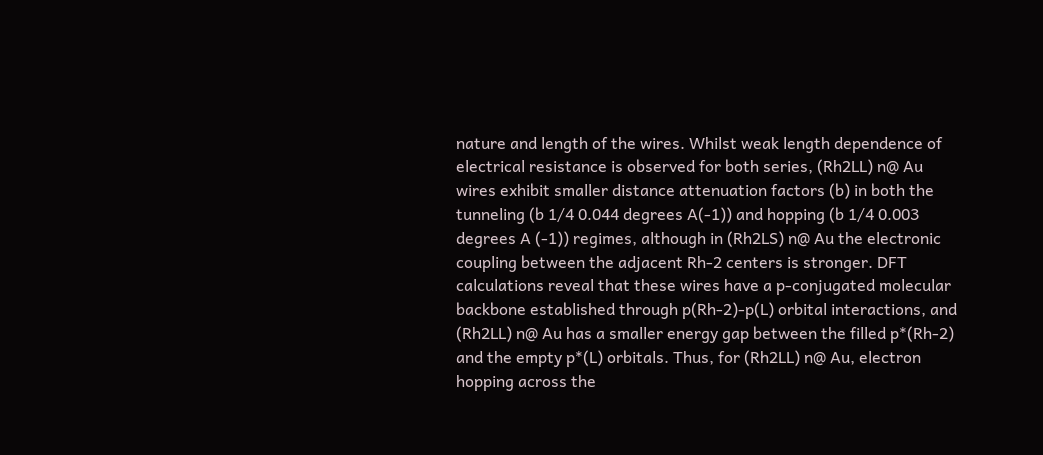nature and length of the wires. Whilst weak length dependence of electrical resistance is observed for both series, (Rh2LL) n@ Au wires exhibit smaller distance attenuation factors (b) in both the tunneling (b 1/4 0.044 degrees A(-1)) and hopping (b 1/4 0.003 degrees A (-1)) regimes, although in (Rh2LS) n@ Au the electronic coupling between the adjacent Rh-2 centers is stronger. DFT calculations reveal that these wires have a p-conjugated molecular backbone established through p(Rh-2)-p(L) orbital interactions, and (Rh2LL) n@ Au has a smaller energy gap between the filled p*(Rh-2) and the empty p*(L) orbitals. Thus, for (Rh2LL) n@ Au, electron hopping across the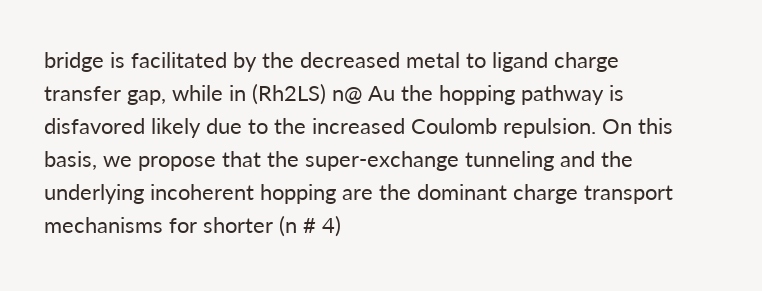bridge is facilitated by the decreased metal to ligand charge transfer gap, while in (Rh2LS) n@ Au the hopping pathway is disfavored likely due to the increased Coulomb repulsion. On this basis, we propose that the super-exchange tunneling and the underlying incoherent hopping are the dominant charge transport mechanisms for shorter (n # 4)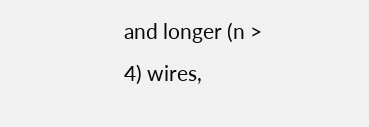and longer (n > 4) wires,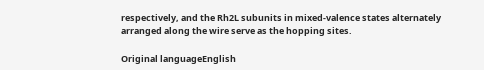respectively, and the Rh2L subunits in mixed-valence states alternately arranged along the wire serve as the hopping sites.

Original languageEnglish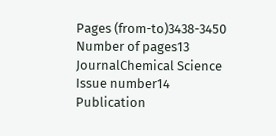Pages (from-to)3438-3450
Number of pages13
JournalChemical Science
Issue number14
Publication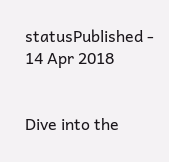statusPublished - 14 Apr 2018


Dive into the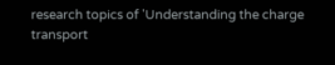research topics of 'Understanding the charge transport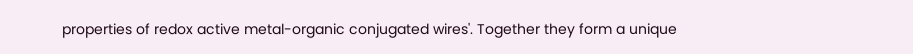properties of redox active metal-organic conjugated wires'. Together they form a unique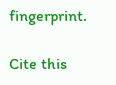fingerprint.

Cite this